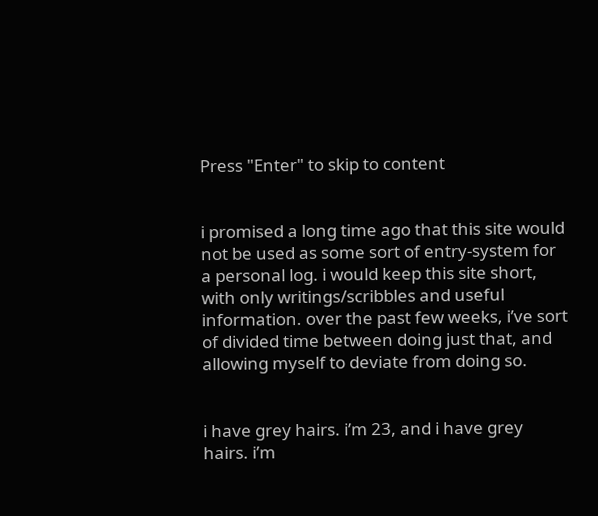Press "Enter" to skip to content


i promised a long time ago that this site would not be used as some sort of entry-system for a personal log. i would keep this site short, with only writings/scribbles and useful information. over the past few weeks, i’ve sort of divided time between doing just that, and allowing myself to deviate from doing so.


i have grey hairs. i’m 23, and i have grey hairs. i’m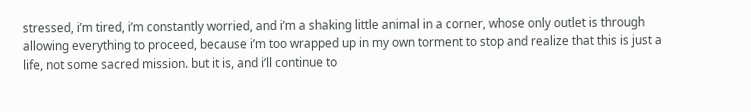stressed, i’m tired, i’m constantly worried, and i’m a shaking little animal in a corner, whose only outlet is through allowing everything to proceed, because i’m too wrapped up in my own torment to stop and realize that this is just a life, not some sacred mission. but it is, and i’ll continue to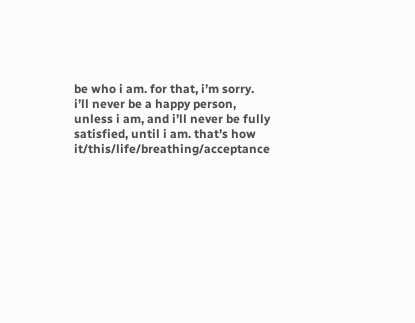be who i am. for that, i’m sorry. i’ll never be a happy person, unless i am, and i’ll never be fully satisfied, until i am. that’s how it/this/life/breathing/acceptance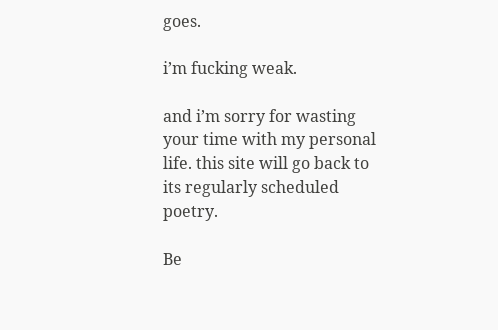goes.

i’m fucking weak.

and i’m sorry for wasting your time with my personal life. this site will go back to its regularly scheduled poetry.

Be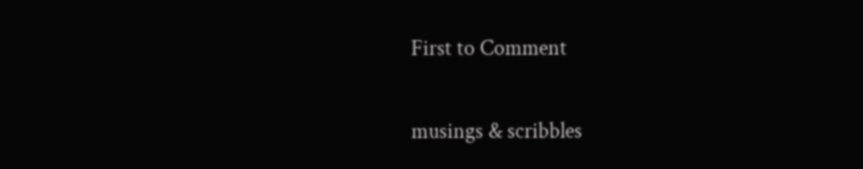First to Comment

musings & scribbles